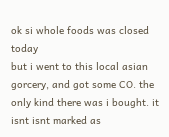ok si whole foods was closed today
but i went to this local asian gorcery, and got some CO. the only kind there was i bought. it isnt isnt marked as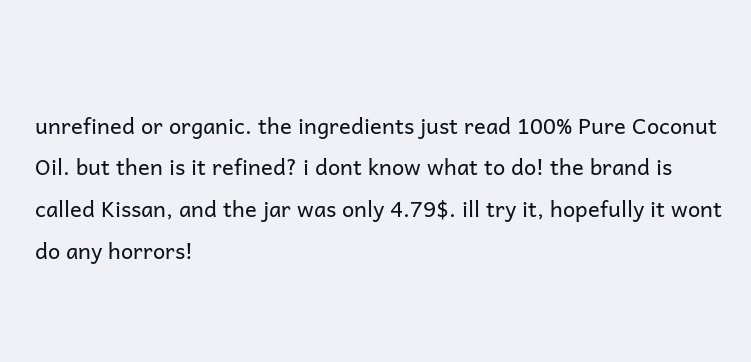unrefined or organic. the ingredients just read 100% Pure Coconut Oil. but then is it refined? i dont know what to do! the brand is called Kissan, and the jar was only 4.79$. ill try it, hopefully it wont do any horrors!